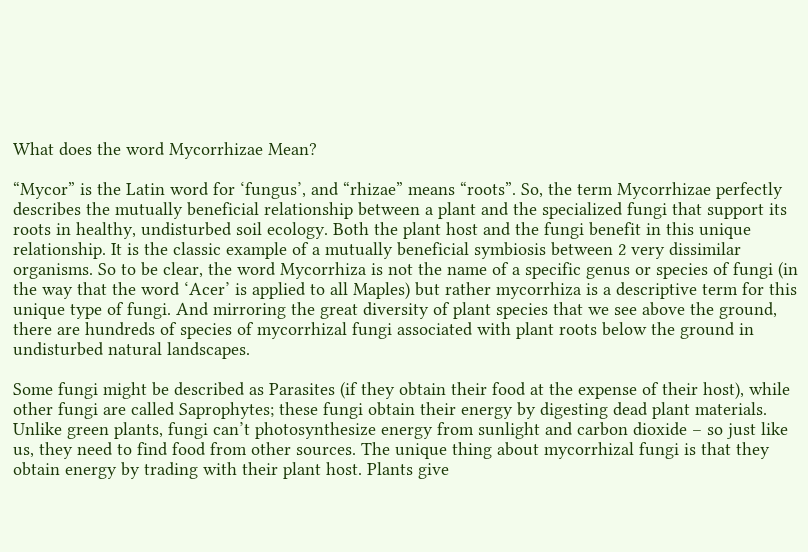What does the word Mycorrhizae Mean?

“Mycor” is the Latin word for ‘fungus’, and “rhizae” means “roots”. So, the term Mycorrhizae perfectly describes the mutually beneficial relationship between a plant and the specialized fungi that support its roots in healthy, undisturbed soil ecology. Both the plant host and the fungi benefit in this unique relationship. It is the classic example of a mutually beneficial symbiosis between 2 very dissimilar organisms. So to be clear, the word Mycorrhiza is not the name of a specific genus or species of fungi (in the way that the word ‘Acer’ is applied to all Maples) but rather mycorrhiza is a descriptive term for this unique type of fungi. And mirroring the great diversity of plant species that we see above the ground, there are hundreds of species of mycorrhizal fungi associated with plant roots below the ground in undisturbed natural landscapes.

Some fungi might be described as Parasites (if they obtain their food at the expense of their host), while other fungi are called Saprophytes; these fungi obtain their energy by digesting dead plant materials. Unlike green plants, fungi can’t photosynthesize energy from sunlight and carbon dioxide – so just like us, they need to find food from other sources. The unique thing about mycorrhizal fungi is that they obtain energy by trading with their plant host. Plants give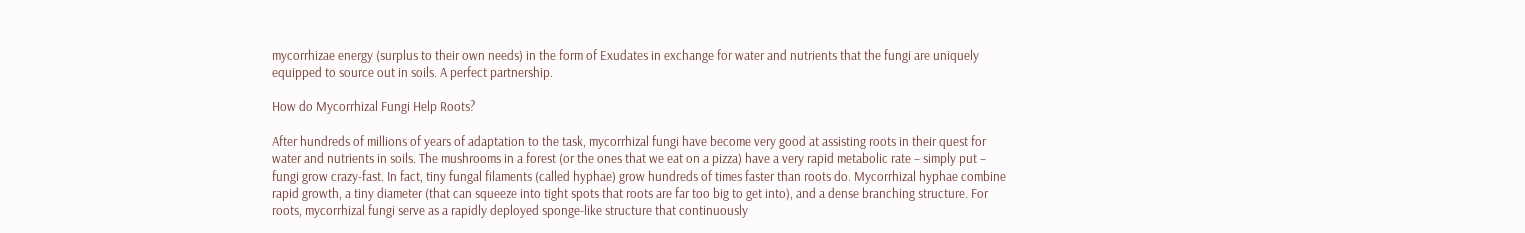mycorrhizae energy (surplus to their own needs) in the form of Exudates in exchange for water and nutrients that the fungi are uniquely equipped to source out in soils. A perfect partnership.

How do Mycorrhizal Fungi Help Roots?

After hundreds of millions of years of adaptation to the task, mycorrhizal fungi have become very good at assisting roots in their quest for water and nutrients in soils. The mushrooms in a forest (or the ones that we eat on a pizza) have a very rapid metabolic rate – simply put – fungi grow crazy-fast. In fact, tiny fungal filaments (called hyphae) grow hundreds of times faster than roots do. Mycorrhizal hyphae combine rapid growth, a tiny diameter (that can squeeze into tight spots that roots are far too big to get into), and a dense branching structure. For roots, mycorrhizal fungi serve as a rapidly deployed sponge-like structure that continuously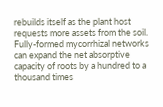rebuilds itself as the plant host requests more assets from the soil. Fully-formed mycorrhizal networks can expand the net absorptive capacity of roots by a hundred to a thousand times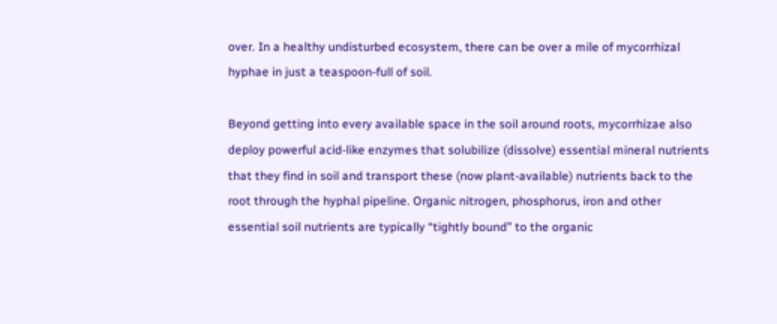over. In a healthy undisturbed ecosystem, there can be over a mile of mycorrhizal hyphae in just a teaspoon-full of soil.

Beyond getting into every available space in the soil around roots, mycorrhizae also deploy powerful acid-like enzymes that solubilize (dissolve) essential mineral nutrients that they find in soil and transport these (now plant-available) nutrients back to the root through the hyphal pipeline. Organic nitrogen, phosphorus, iron and other essential soil nutrients are typically “tightly bound” to the organic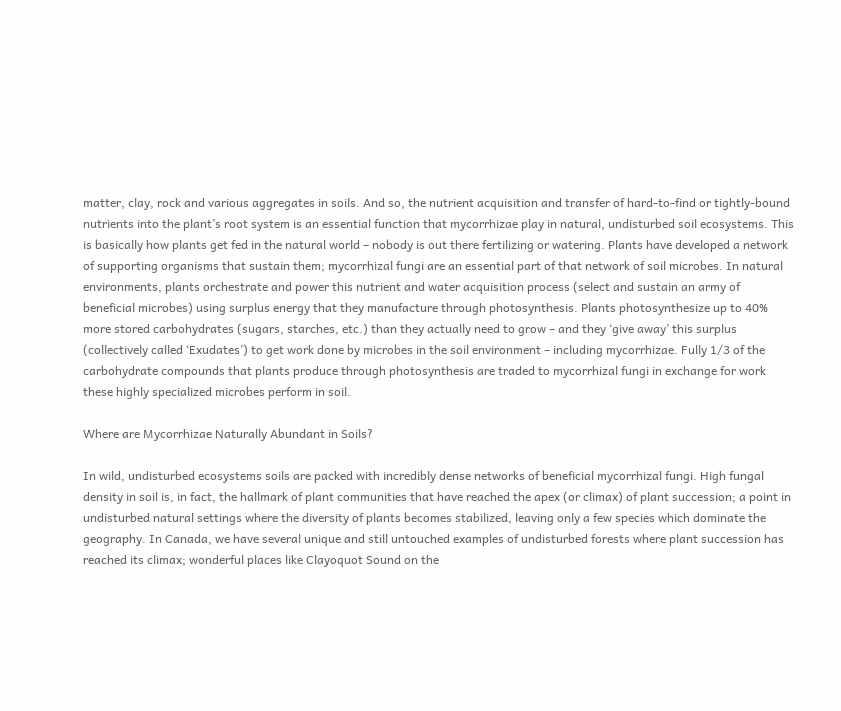matter, clay, rock and various aggregates in soils. And so, the nutrient acquisition and transfer of hard-to-find or tightly-bound nutrients into the plant’s root system is an essential function that mycorrhizae play in natural, undisturbed soil ecosystems. This is basically how plants get fed in the natural world – nobody is out there fertilizing or watering. Plants have developed a network of supporting organisms that sustain them; mycorrhizal fungi are an essential part of that network of soil microbes. In natural environments, plants orchestrate and power this nutrient and water acquisition process (select and sustain an army of beneficial microbes) using surplus energy that they manufacture through photosynthesis. Plants photosynthesize up to 40% more stored carbohydrates (sugars, starches, etc.) than they actually need to grow – and they ‘give away’ this surplus (collectively called ‘Exudates’) to get work done by microbes in the soil environment – including mycorrhizae. Fully 1/3 of the carbohydrate compounds that plants produce through photosynthesis are traded to mycorrhizal fungi in exchange for work these highly specialized microbes perform in soil.

Where are Mycorrhizae Naturally Abundant in Soils?

In wild, undisturbed ecosystems soils are packed with incredibly dense networks of beneficial mycorrhizal fungi. High fungal density in soil is, in fact, the hallmark of plant communities that have reached the apex (or climax) of plant succession; a point in undisturbed natural settings where the diversity of plants becomes stabilized, leaving only a few species which dominate the geography. In Canada, we have several unique and still untouched examples of undisturbed forests where plant succession has reached its climax; wonderful places like Clayoquot Sound on the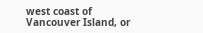west coast of Vancouver Island, or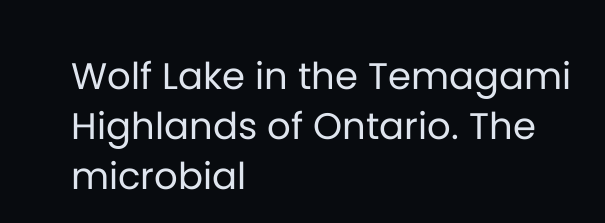Wolf Lake in the Temagami Highlands of Ontario. The microbial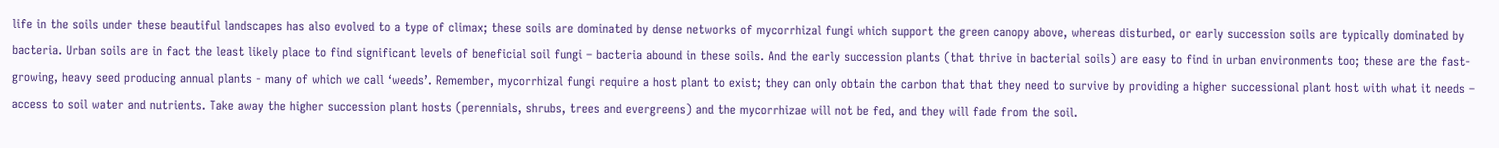life in the soils under these beautiful landscapes has also evolved to a type of climax; these soils are dominated by dense networks of mycorrhizal fungi which support the green canopy above, whereas disturbed, or early succession soils are typically dominated by bacteria. Urban soils are in fact the least likely place to find significant levels of beneficial soil fungi – bacteria abound in these soils. And the early succession plants (that thrive in bacterial soils) are easy to find in urban environments too; these are the fast-growing, heavy seed producing annual plants - many of which we call ‘weeds’. Remember, mycorrhizal fungi require a host plant to exist; they can only obtain the carbon that that they need to survive by providing a higher successional plant host with what it needs – access to soil water and nutrients. Take away the higher succession plant hosts (perennials, shrubs, trees and evergreens) and the mycorrhizae will not be fed, and they will fade from the soil.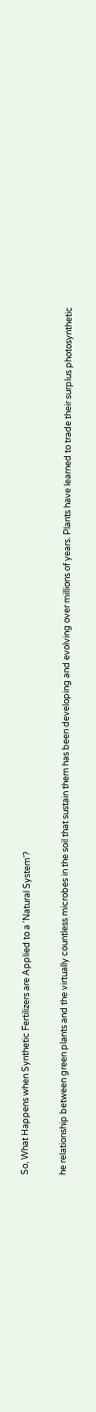So, What Happens when Synthetic Fertilizers are Applied to a 'Natural System'?

he relationship between green plants and the virtually countless microbes in the soil that sustain them has been developing and evolving over millions of years. Plants have learned to trade their surplus photosynthetic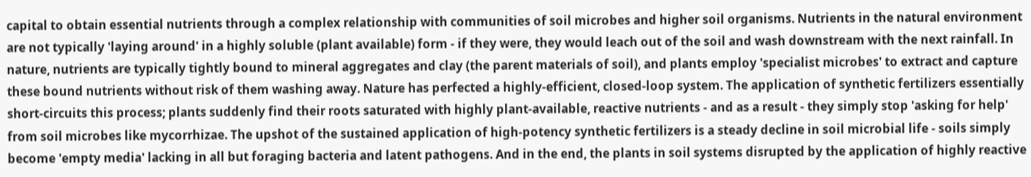capital to obtain essential nutrients through a complex relationship with communities of soil microbes and higher soil organisms. Nutrients in the natural environment are not typically 'laying around' in a highly soluble (plant available) form - if they were, they would leach out of the soil and wash downstream with the next rainfall. In nature, nutrients are typically tightly bound to mineral aggregates and clay (the parent materials of soil), and plants employ 'specialist microbes' to extract and capture these bound nutrients without risk of them washing away. Nature has perfected a highly-efficient, closed-loop system. The application of synthetic fertilizers essentially short-circuits this process; plants suddenly find their roots saturated with highly plant-available, reactive nutrients - and as a result - they simply stop 'asking for help' from soil microbes like mycorrhizae. The upshot of the sustained application of high-potency synthetic fertilizers is a steady decline in soil microbial life - soils simply become 'empty media' lacking in all but foraging bacteria and latent pathogens. And in the end, the plants in soil systems disrupted by the application of highly reactive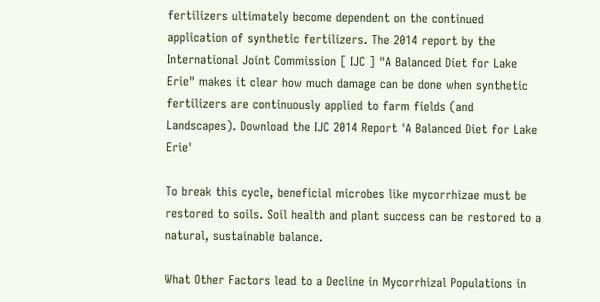fertilizers ultimately become dependent on the continued application of synthetic fertilizers. The 2014 report by the International Joint Commission [ IJC ] "A Balanced Diet for Lake Erie" makes it clear how much damage can be done when synthetic fertilizers are continuously applied to farm fields (and Landscapes). Download the IJC 2014 Report 'A Balanced Diet for Lake Erie'

To break this cycle, beneficial microbes like mycorrhizae must be restored to soils. Soil health and plant success can be restored to a natural, sustainable balance.

What Other Factors lead to a Decline in Mycorrhizal Populations in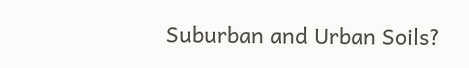Suburban and Urban Soils?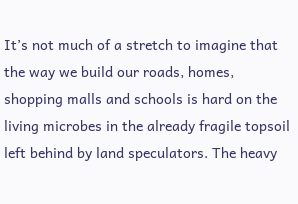It’s not much of a stretch to imagine that the way we build our roads, homes, shopping malls and schools is hard on the living microbes in the already fragile topsoil left behind by land speculators. The heavy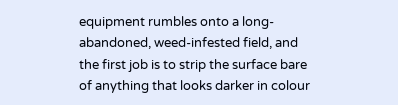equipment rumbles onto a long-abandoned, weed-infested field, and the first job is to strip the surface bare of anything that looks darker in colour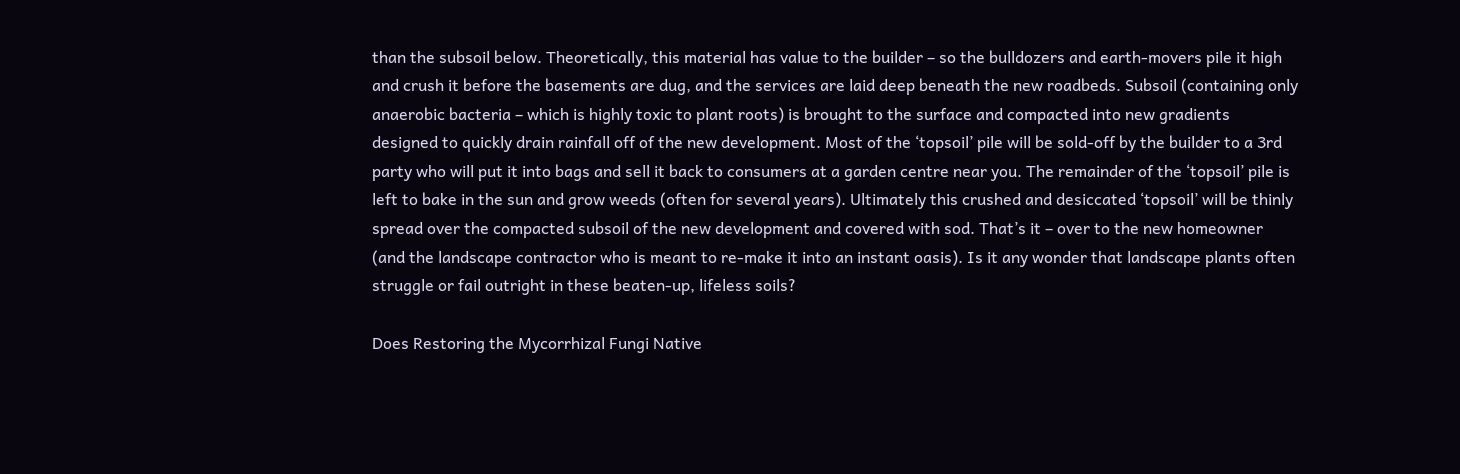than the subsoil below. Theoretically, this material has value to the builder – so the bulldozers and earth-movers pile it high and crush it before the basements are dug, and the services are laid deep beneath the new roadbeds. Subsoil (containing only anaerobic bacteria – which is highly toxic to plant roots) is brought to the surface and compacted into new gradients designed to quickly drain rainfall off of the new development. Most of the ‘topsoil’ pile will be sold-off by the builder to a 3rd party who will put it into bags and sell it back to consumers at a garden centre near you. The remainder of the ‘topsoil’ pile is left to bake in the sun and grow weeds (often for several years). Ultimately this crushed and desiccated ‘topsoil’ will be thinly spread over the compacted subsoil of the new development and covered with sod. That’s it – over to the new homeowner (and the landscape contractor who is meant to re-make it into an instant oasis). Is it any wonder that landscape plants often struggle or fail outright in these beaten-up, lifeless soils?

Does Restoring the Mycorrhizal Fungi Native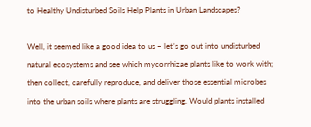to Healthy Undisturbed Soils Help Plants in Urban Landscapes?

Well, it seemed like a good idea to us – let’s go out into undisturbed natural ecosystems and see which mycorrhizae plants like to work with; then collect, carefully reproduce, and deliver those essential microbes into the urban soils where plants are struggling. Would plants installed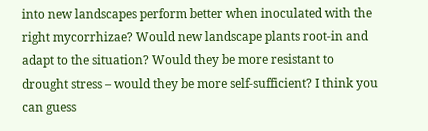into new landscapes perform better when inoculated with the right mycorrhizae? Would new landscape plants root-in and adapt to the situation? Would they be more resistant to drought stress – would they be more self-sufficient? I think you can guess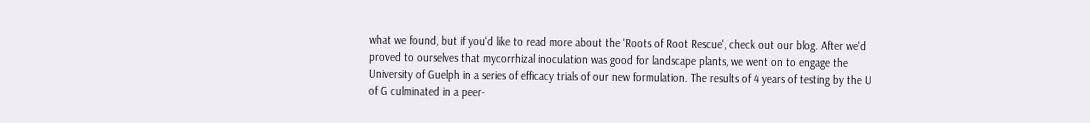what we found, but if you'd like to read more about the 'Roots of Root Rescue', check out our blog. After we'd proved to ourselves that mycorrhizal inoculation was good for landscape plants, we went on to engage the University of Guelph in a series of efficacy trials of our new formulation. The results of 4 years of testing by the U of G culminated in a peer-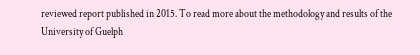reviewed report published in 2015. To read more about the methodology and results of the University of Guelph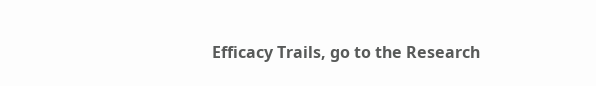Efficacy Trails, go to the Research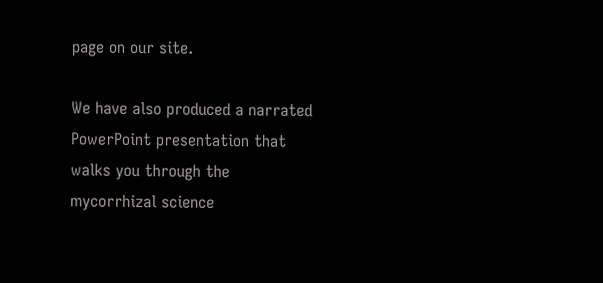page on our site.

We have also produced a narrated PowerPoint presentation that walks you through the mycorrhizal science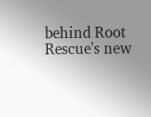behind Root Rescue's new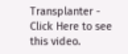Transplanter - Click Here to see this video.